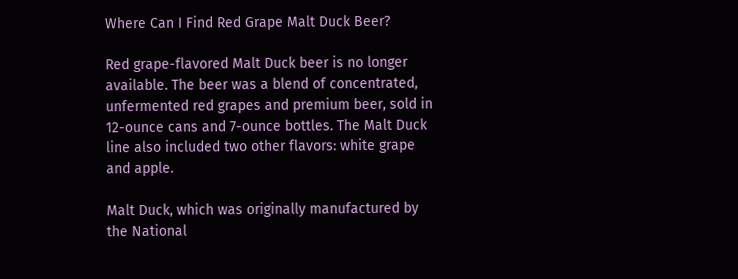Where Can I Find Red Grape Malt Duck Beer?

Red grape-flavored Malt Duck beer is no longer available. The beer was a blend of concentrated, unfermented red grapes and premium beer, sold in 12-ounce cans and 7-ounce bottles. The Malt Duck line also included two other flavors: white grape and apple.

Malt Duck, which was originally manufactured by the National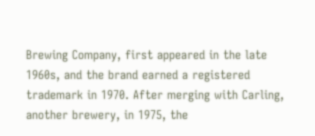Brewing Company, first appeared in the late 1960s, and the brand earned a registered trademark in 1970. After merging with Carling, another brewery, in 1975, the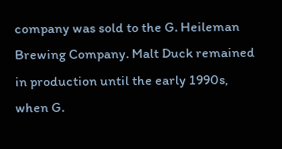company was sold to the G. Heileman Brewing Company. Malt Duck remained in production until the early 1990s, when G.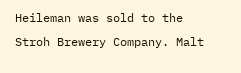Heileman was sold to the Stroh Brewery Company. Malt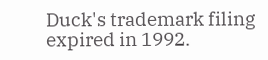Duck's trademark filing expired in 1992.